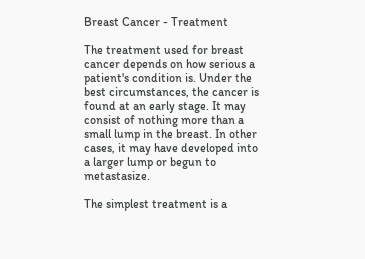Breast Cancer - Treatment

The treatment used for breast cancer depends on how serious a patient's condition is. Under the best circumstances, the cancer is found at an early stage. It may consist of nothing more than a small lump in the breast. In other cases, it may have developed into a larger lump or begun to metastasize.

The simplest treatment is a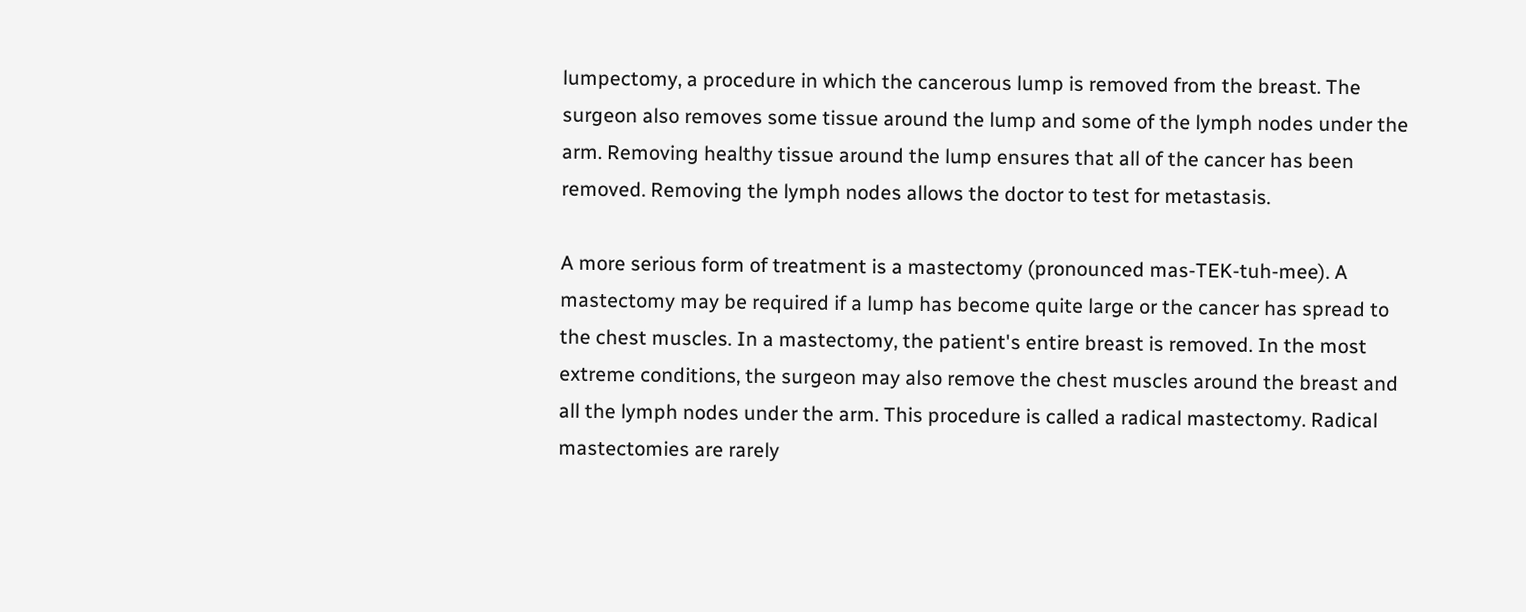lumpectomy, a procedure in which the cancerous lump is removed from the breast. The surgeon also removes some tissue around the lump and some of the lymph nodes under the arm. Removing healthy tissue around the lump ensures that all of the cancer has been removed. Removing the lymph nodes allows the doctor to test for metastasis.

A more serious form of treatment is a mastectomy (pronounced mas-TEK-tuh-mee). A mastectomy may be required if a lump has become quite large or the cancer has spread to the chest muscles. In a mastectomy, the patient's entire breast is removed. In the most extreme conditions, the surgeon may also remove the chest muscles around the breast and all the lymph nodes under the arm. This procedure is called a radical mastectomy. Radical mastectomies are rarely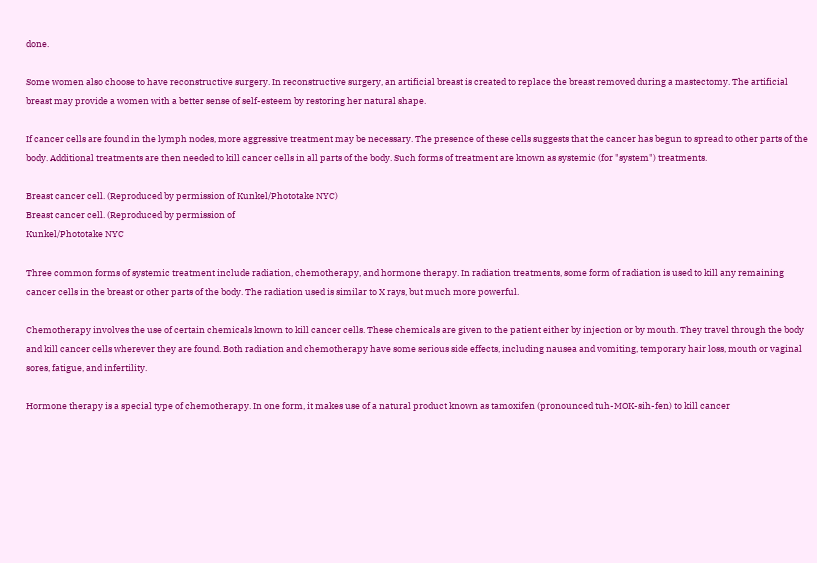done.

Some women also choose to have reconstructive surgery. In reconstructive surgery, an artificial breast is created to replace the breast removed during a mastectomy. The artificial breast may provide a women with a better sense of self-esteem by restoring her natural shape.

If cancer cells are found in the lymph nodes, more aggressive treatment may be necessary. The presence of these cells suggests that the cancer has begun to spread to other parts of the body. Additional treatments are then needed to kill cancer cells in all parts of the body. Such forms of treatment are known as systemic (for "system") treatments.

Breast cancer cell. (Reproduced by permission of Kunkel/Phototake NYC)
Breast cancer cell. (Reproduced by permission of
Kunkel/Phototake NYC

Three common forms of systemic treatment include radiation, chemotherapy, and hormone therapy. In radiation treatments, some form of radiation is used to kill any remaining cancer cells in the breast or other parts of the body. The radiation used is similar to X rays, but much more powerful.

Chemotherapy involves the use of certain chemicals known to kill cancer cells. These chemicals are given to the patient either by injection or by mouth. They travel through the body and kill cancer cells wherever they are found. Both radiation and chemotherapy have some serious side effects, including nausea and vomiting, temporary hair loss, mouth or vaginal sores, fatigue, and infertility.

Hormone therapy is a special type of chemotherapy. In one form, it makes use of a natural product known as tamoxifen (pronounced tuh-MOK-sih-fen) to kill cancer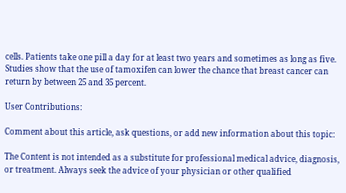cells. Patients take one pill a day for at least two years and sometimes as long as five. Studies show that the use of tamoxifen can lower the chance that breast cancer can return by between 25 and 35 percent.

User Contributions:

Comment about this article, ask questions, or add new information about this topic:

The Content is not intended as a substitute for professional medical advice, diagnosis, or treatment. Always seek the advice of your physician or other qualified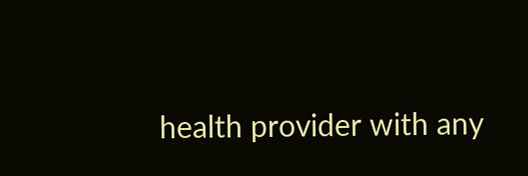health provider with any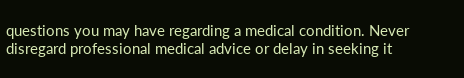questions you may have regarding a medical condition. Never disregard professional medical advice or delay in seeking it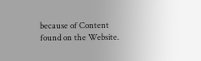because of Content found on the Website.